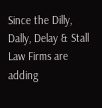Since the Dilly, Dally, Delay & Stall Law Firms are adding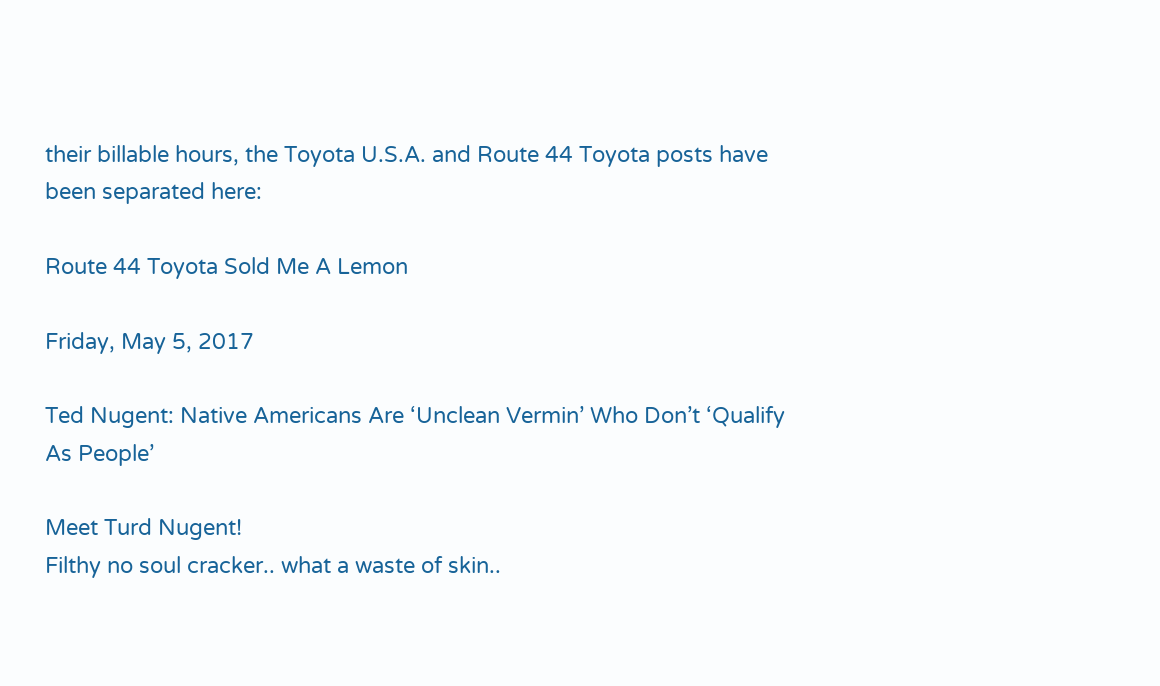their billable hours, the Toyota U.S.A. and Route 44 Toyota posts have been separated here:

Route 44 Toyota Sold Me A Lemon

Friday, May 5, 2017

Ted Nugent: Native Americans Are ‘Unclean Vermin’ Who Don’t ‘Qualify As People’

Meet Turd Nugent!
Filthy no soul cracker.. what a waste of skin..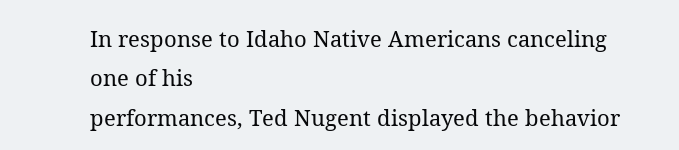In response to Idaho Native Americans canceling one of his
performances, Ted Nugent displayed the behavior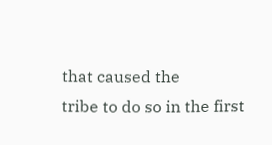that caused the
tribe to do so in the first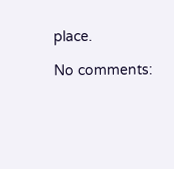place.

No comments: